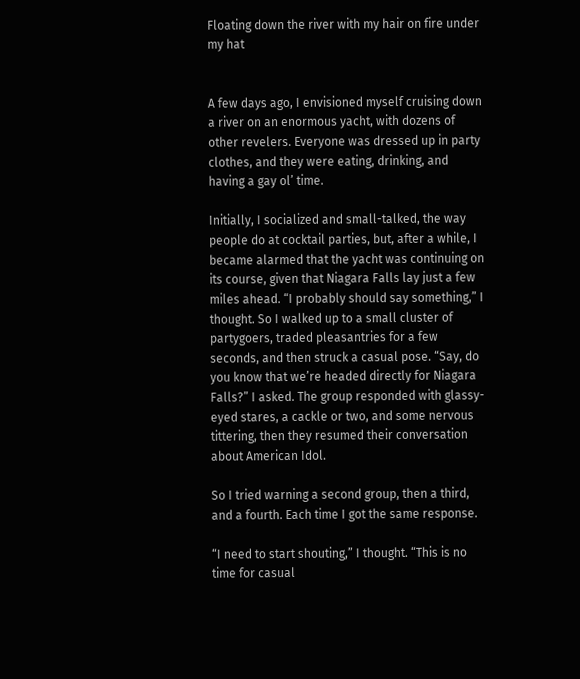Floating down the river with my hair on fire under my hat


A few days ago, I envisioned myself cruising down a river on an enormous yacht, with dozens of other revelers. Everyone was dressed up in party clothes, and they were eating, drinking, and having a gay ol’ time.

Initially, I socialized and small-talked, the way people do at cocktail parties, but, after a while, I became alarmed that the yacht was continuing on its course, given that Niagara Falls lay just a few miles ahead. “I probably should say something,” I thought. So I walked up to a small cluster of partygoers, traded pleasantries for a few seconds, and then struck a casual pose. “Say, do you know that we’re headed directly for Niagara Falls?” I asked. The group responded with glassy-eyed stares, a cackle or two, and some nervous tittering, then they resumed their conversation about American Idol.

So I tried warning a second group, then a third, and a fourth. Each time I got the same response.

“I need to start shouting,” I thought. “This is no time for casual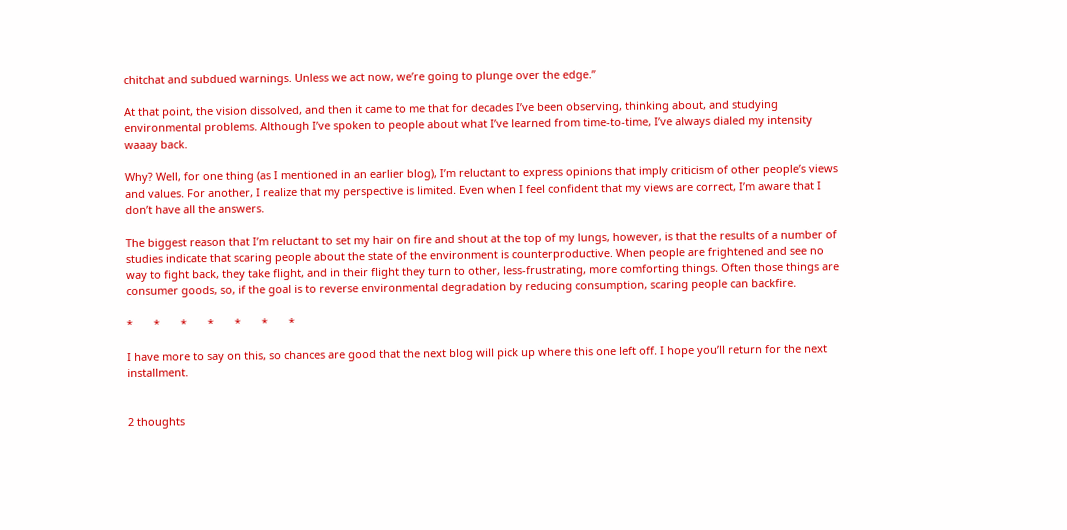chitchat and subdued warnings. Unless we act now, we’re going to plunge over the edge.”

At that point, the vision dissolved, and then it came to me that for decades I’ve been observing, thinking about, and studying environmental problems. Although I’ve spoken to people about what I’ve learned from time-to-time, I’ve always dialed my intensity waaay back.

Why? Well, for one thing (as I mentioned in an earlier blog), I’m reluctant to express opinions that imply criticism of other people’s views and values. For another, I realize that my perspective is limited. Even when I feel confident that my views are correct, I’m aware that I don’t have all the answers.

The biggest reason that I’m reluctant to set my hair on fire and shout at the top of my lungs, however, is that the results of a number of studies indicate that scaring people about the state of the environment is counterproductive. When people are frightened and see no way to fight back, they take flight, and in their flight they turn to other, less-frustrating, more comforting things. Often those things are consumer goods, so, if the goal is to reverse environmental degradation by reducing consumption, scaring people can backfire.

*       *       *       *       *       *       *

I have more to say on this, so chances are good that the next blog will pick up where this one left off. I hope you’ll return for the next installment.


2 thoughts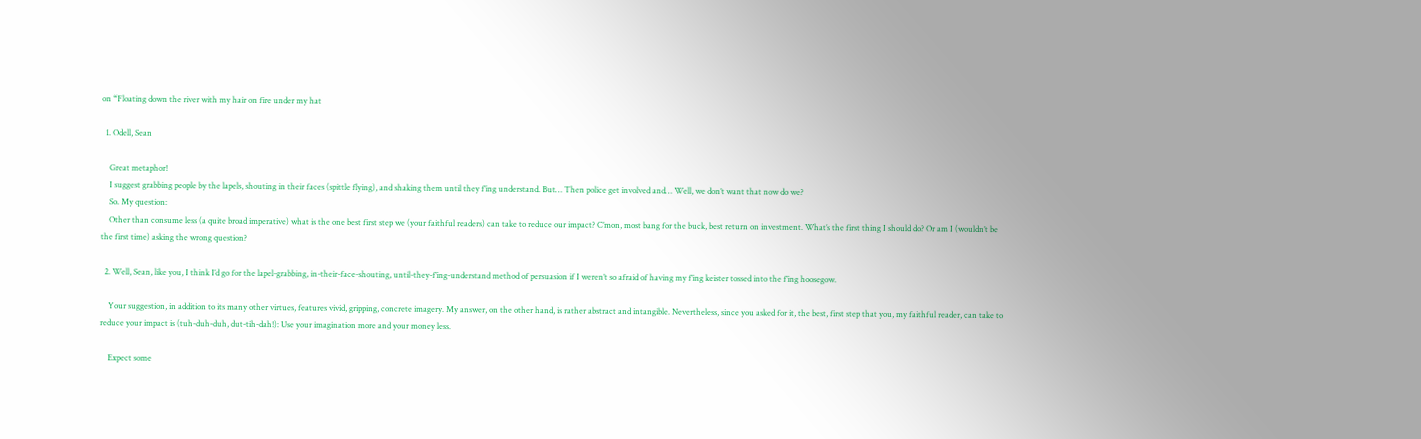on “Floating down the river with my hair on fire under my hat

  1. Odell, Sean

    Great metaphor!
    I suggest grabbing people by the lapels, shouting in their faces (spittle flying), and shaking them until they f’ing understand. But… Then police get involved and… Well, we don’t want that now do we?
    So. My question:
    Other than consume less (a quite broad imperative) what is the one best first step we (your faithful readers) can take to reduce our impact? C’mon, most bang for the buck, best return on investment. What’s the first thing I should do? Or am I (wouldn’t be the first time) asking the wrong question?

  2. Well, Sean, like you, I think I’d go for the lapel-grabbing, in-their-face-shouting, until-they-f’ing-understand method of persuasion if I weren’t so afraid of having my f’ing keister tossed into the f’ing hoosegow.

    Your suggestion, in addition to its many other virtues, features vivid, gripping, concrete imagery. My answer, on the other hand, is rather abstract and intangible. Nevertheless, since you asked for it, the best, first step that you, my faithful reader, can take to reduce your impact is (tuh-duh-duh, dut-tih-dah!): Use your imagination more and your money less.

    Expect some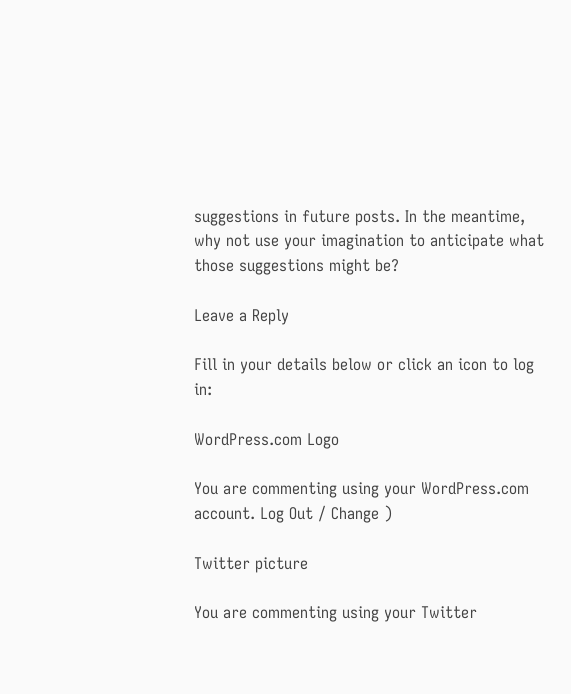suggestions in future posts. In the meantime, why not use your imagination to anticipate what those suggestions might be?

Leave a Reply

Fill in your details below or click an icon to log in:

WordPress.com Logo

You are commenting using your WordPress.com account. Log Out / Change )

Twitter picture

You are commenting using your Twitter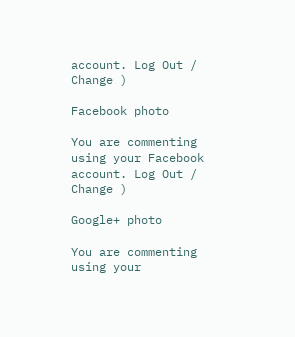account. Log Out / Change )

Facebook photo

You are commenting using your Facebook account. Log Out / Change )

Google+ photo

You are commenting using your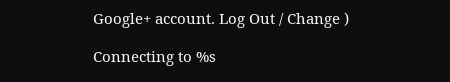Google+ account. Log Out / Change )

Connecting to %s